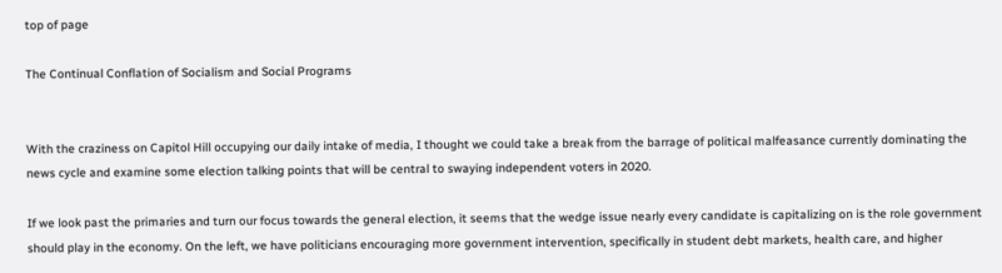top of page

The Continual Conflation of Socialism and Social Programs


With the craziness on Capitol Hill occupying our daily intake of media, I thought we could take a break from the barrage of political malfeasance currently dominating the news cycle and examine some election talking points that will be central to swaying independent voters in 2020.

If we look past the primaries and turn our focus towards the general election, it seems that the wedge issue nearly every candidate is capitalizing on is the role government should play in the economy. On the left, we have politicians encouraging more government intervention, specifically in student debt markets, health care, and higher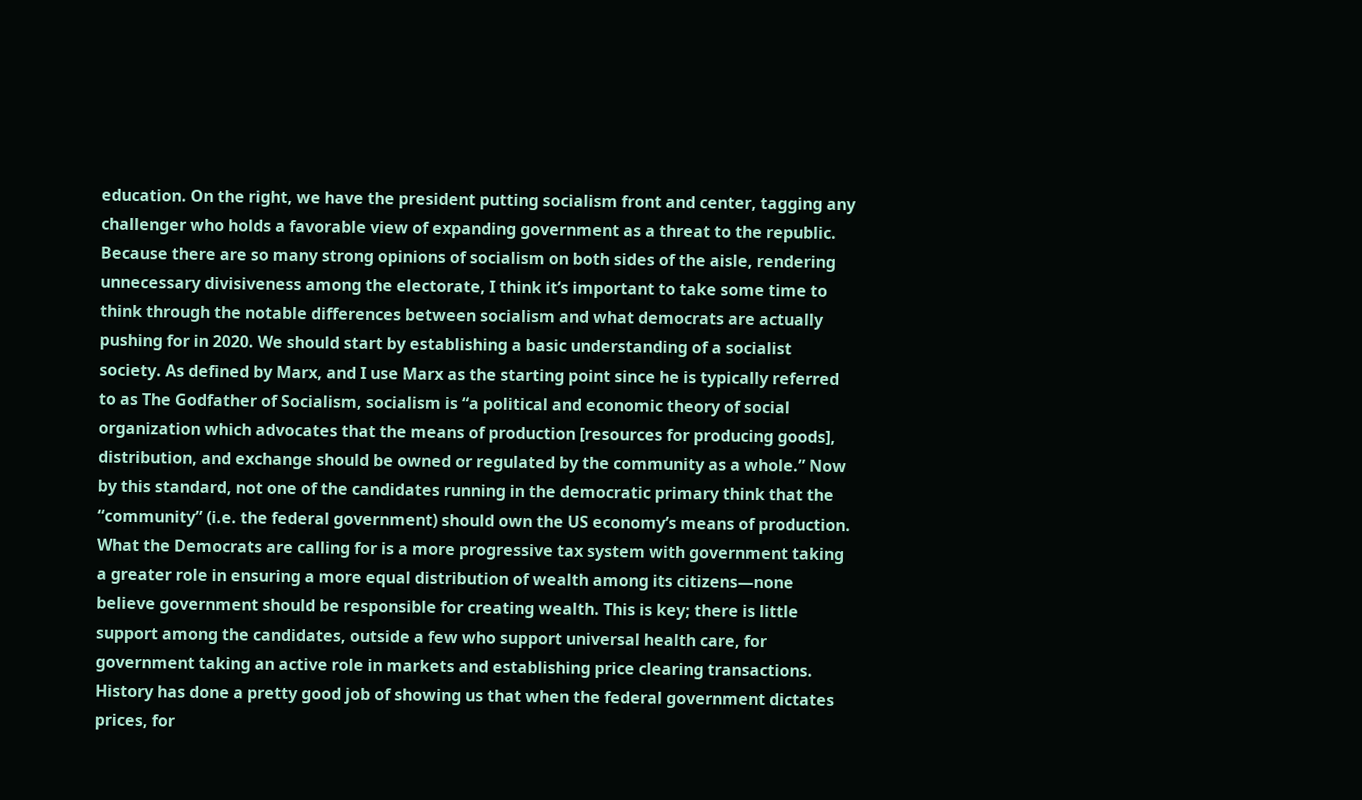education. On the right, we have the president putting socialism front and center, tagging any challenger who holds a favorable view of expanding government as a threat to the republic. Because there are so many strong opinions of socialism on both sides of the aisle, rendering unnecessary divisiveness among the electorate, I think it’s important to take some time to think through the notable differences between socialism and what democrats are actually pushing for in 2020. We should start by establishing a basic understanding of a socialist society. As defined by Marx, and I use Marx as the starting point since he is typically referred to as The Godfather of Socialism, socialism is “a political and economic theory of social organization which advocates that the means of production [resources for producing goods], distribution, and exchange should be owned or regulated by the community as a whole.” Now by this standard, not one of the candidates running in the democratic primary think that the “community” (i.e. the federal government) should own the US economy’s means of production. What the Democrats are calling for is a more progressive tax system with government taking a greater role in ensuring a more equal distribution of wealth among its citizens—none believe government should be responsible for creating wealth. This is key; there is little support among the candidates, outside a few who support universal health care, for government taking an active role in markets and establishing price clearing transactions. History has done a pretty good job of showing us that when the federal government dictates prices, for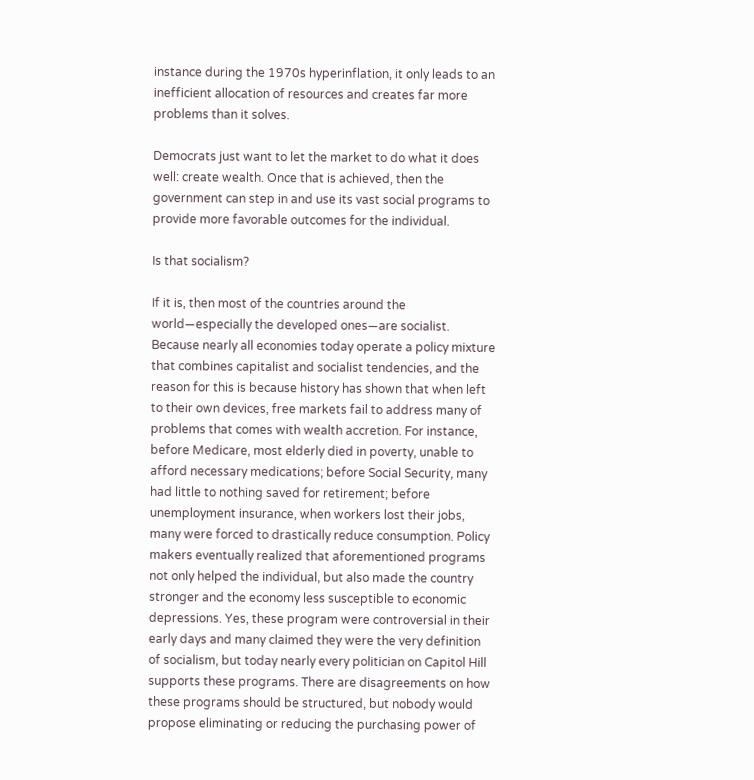instance during the 1970s hyperinflation, it only leads to an inefficient allocation of resources and creates far more problems than it solves.

Democrats just want to let the market to do what it does well: create wealth. Once that is achieved, then the government can step in and use its vast social programs to provide more favorable outcomes for the individual.

Is that socialism?

If it is, then most of the countries around the world—especially the developed ones—are socialist. Because nearly all economies today operate a policy mixture that combines capitalist and socialist tendencies, and the reason for this is because history has shown that when left to their own devices, free markets fail to address many of problems that comes with wealth accretion. For instance, before Medicare, most elderly died in poverty, unable to afford necessary medications; before Social Security, many had little to nothing saved for retirement; before unemployment insurance, when workers lost their jobs, many were forced to drastically reduce consumption. Policy makers eventually realized that aforementioned programs not only helped the individual, but also made the country stronger and the economy less susceptible to economic depressions. Yes, these program were controversial in their early days and many claimed they were the very definition of socialism, but today nearly every politician on Capitol Hill supports these programs. There are disagreements on how these programs should be structured, but nobody would propose eliminating or reducing the purchasing power of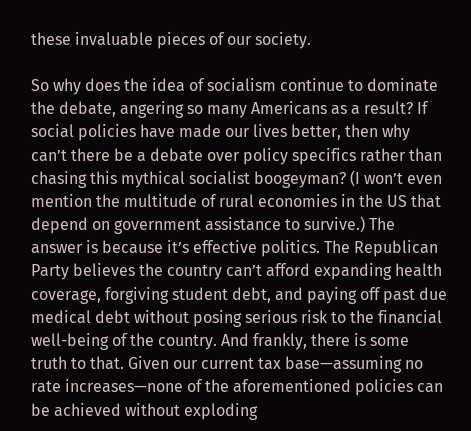these invaluable pieces of our society.

So why does the idea of socialism continue to dominate the debate, angering so many Americans as a result? If social policies have made our lives better, then why can’t there be a debate over policy specifics rather than chasing this mythical socialist boogeyman? (I won’t even mention the multitude of rural economies in the US that depend on government assistance to survive.) The answer is because it’s effective politics. The Republican Party believes the country can’t afford expanding health coverage, forgiving student debt, and paying off past due medical debt without posing serious risk to the financial well-being of the country. And frankly, there is some truth to that. Given our current tax base—assuming no rate increases—none of the aforementioned policies can be achieved without exploding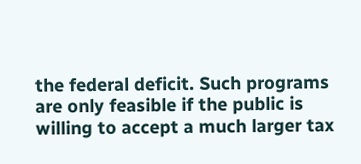the federal deficit. Such programs are only feasible if the public is willing to accept a much larger tax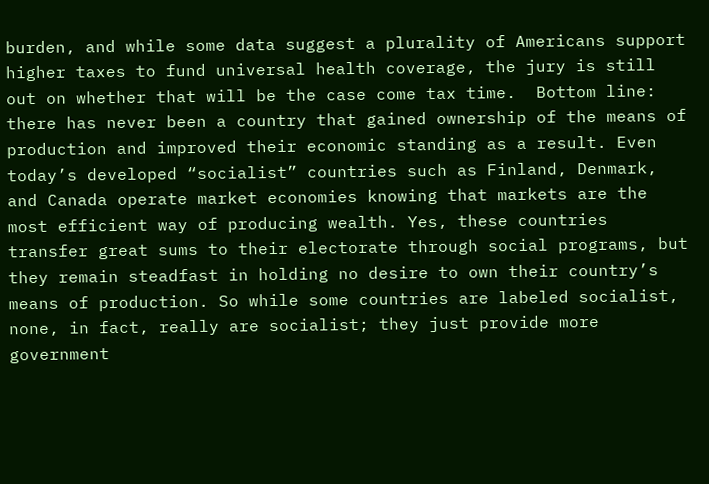burden, and while some data suggest a plurality of Americans support higher taxes to fund universal health coverage, the jury is still out on whether that will be the case come tax time.  Bottom line: there has never been a country that gained ownership of the means of production and improved their economic standing as a result. Even today’s developed “socialist” countries such as Finland, Denmark, and Canada operate market economies knowing that markets are the most efficient way of producing wealth. Yes, these countries transfer great sums to their electorate through social programs, but they remain steadfast in holding no desire to own their country’s means of production. So while some countries are labeled socialist, none, in fact, really are socialist; they just provide more government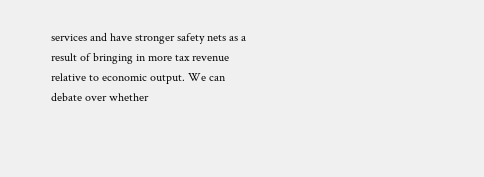services and have stronger safety nets as a result of bringing in more tax revenue relative to economic output. We can debate over whether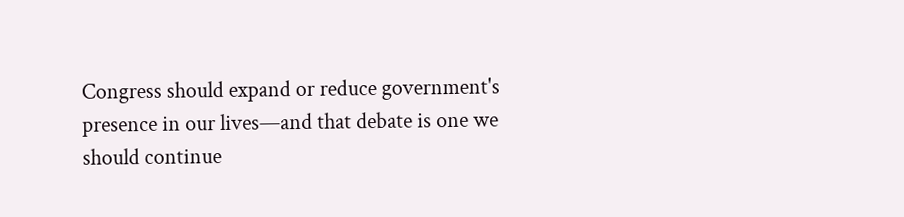Congress should expand or reduce government's presence in our lives—and that debate is one we should continue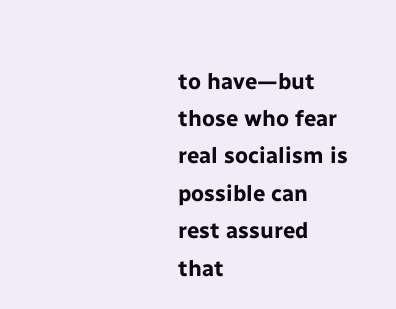to have—but those who fear real socialism is possible can rest assured that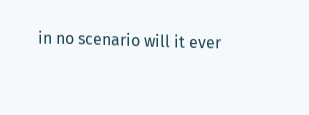in no scenario will it ever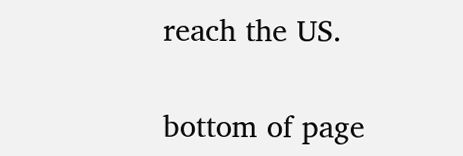reach the US.

bottom of page